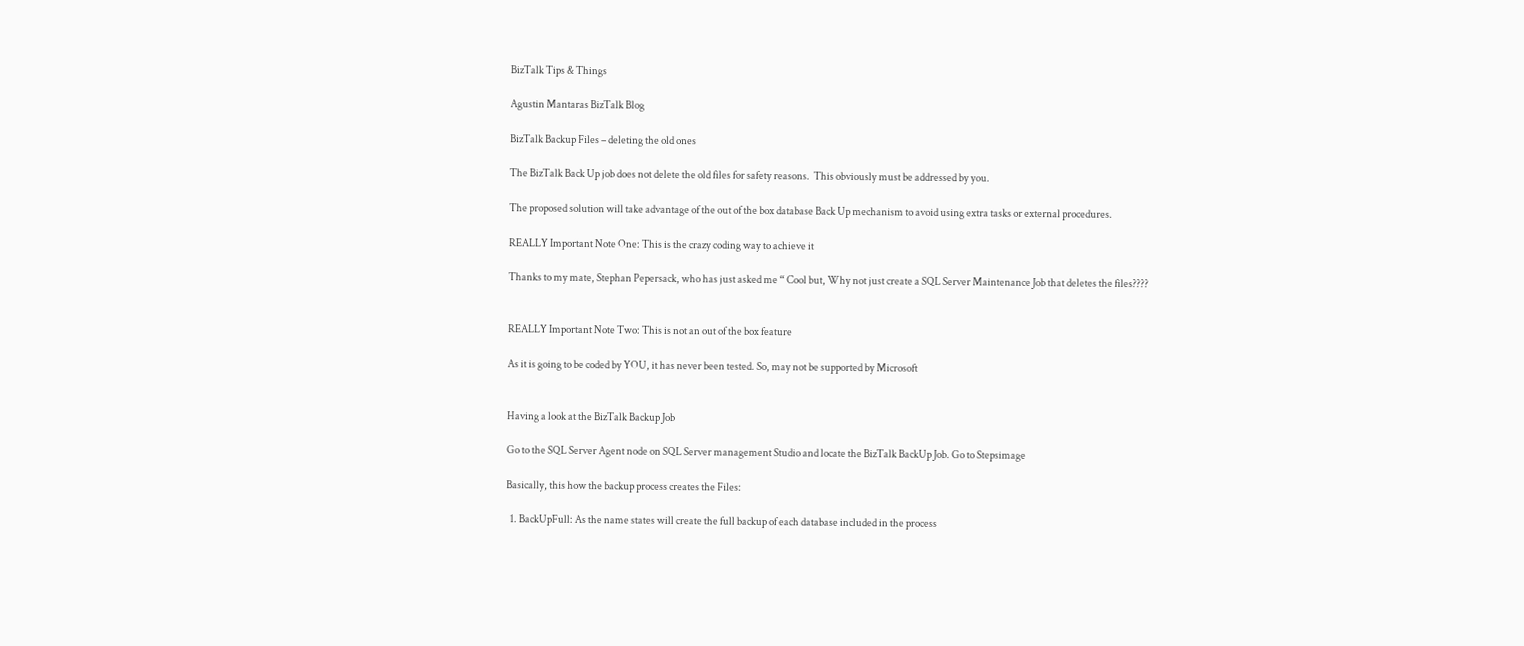BizTalk Tips & Things

Agustin Mantaras BizTalk Blog

BizTalk Backup Files – deleting the old ones

The BizTalk Back Up job does not delete the old files for safety reasons.  This obviously must be addressed by you.

The proposed solution will take advantage of the out of the box database Back Up mechanism to avoid using extra tasks or external procedures.

REALLY Important Note One: This is the crazy coding way to achieve it

Thanks to my mate, Stephan Pepersack, who has just asked me “ Cool but, Why not just create a SQL Server Maintenance Job that deletes the files????


REALLY Important Note Two: This is not an out of the box feature

As it is going to be coded by YOU, it has never been tested. So, may not be supported by Microsoft


Having a look at the BizTalk Backup Job

Go to the SQL Server Agent node on SQL Server management Studio and locate the BizTalk BackUp Job. Go to Stepsimage

Basically, this how the backup process creates the Files:

  1. BackUpFull: As the name states will create the full backup of each database included in the process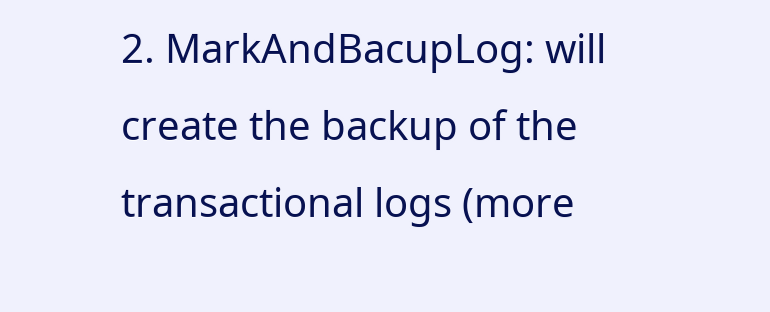2. MarkAndBacupLog: will create the backup of the transactional logs (more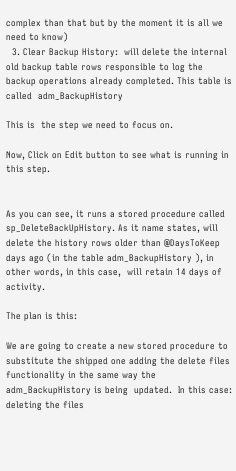complex than that but by the moment it is all we need to know)
  3. Clear Backup History:  will delete the internal old backup table rows responsible to log the backup operations already completed. This table is called  adm_BackupHistory

This is  the step we need to focus on.

Now, Click on Edit button to see what is running in this step.


As you can see, it runs a stored procedure called sp_DeleteBackUpHistory. As it name states, will delete the history rows older than @DaysToKeep days ago (in the table adm_BackupHistory ), in other words, in this case,  will retain 14 days of activity.

The plan is this:

We are going to create a new stored procedure to substitute the shipped one adding the delete files functionality in the same way the adm_BackupHistory is being  updated.  In this case: deleting the files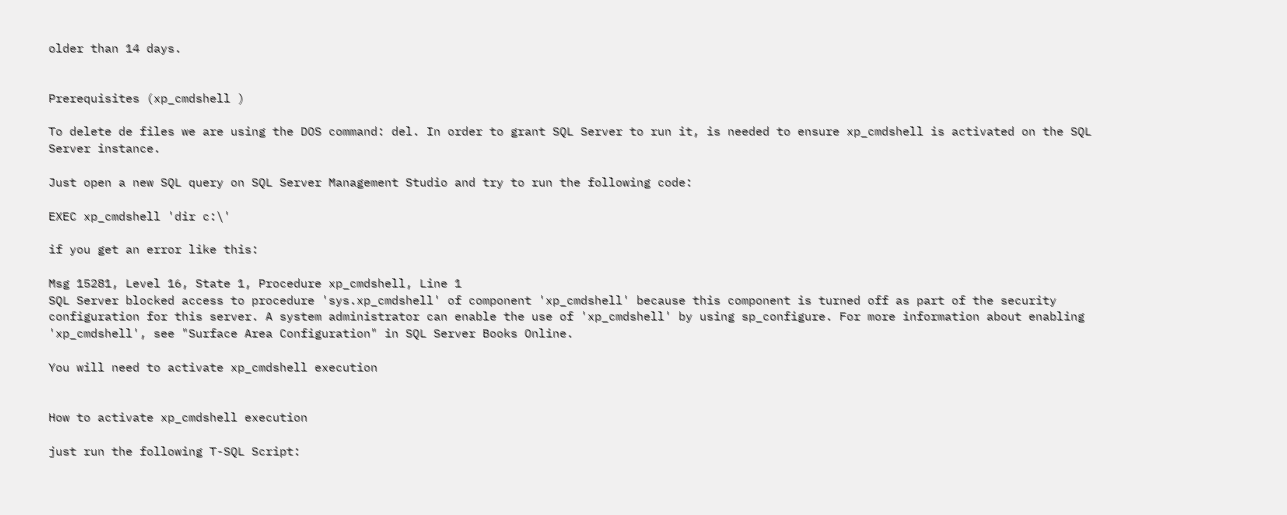older than 14 days.


Prerequisites (xp_cmdshell )

To delete de files we are using the DOS command: del. In order to grant SQL Server to run it, is needed to ensure xp_cmdshell is activated on the SQL Server instance.

Just open a new SQL query on SQL Server Management Studio and try to run the following code:

EXEC xp_cmdshell 'dir c:\'

if you get an error like this:

Msg 15281, Level 16, State 1, Procedure xp_cmdshell, Line 1
SQL Server blocked access to procedure 'sys.xp_cmdshell' of component 'xp_cmdshell' because this component is turned off as part of the security configuration for this server. A system administrator can enable the use of 'xp_cmdshell' by using sp_configure. For more information about enabling 'xp_cmdshell', see "Surface Area Configuration" in SQL Server Books Online.

You will need to activate xp_cmdshell execution


How to activate xp_cmdshell execution

just run the following T-SQL Script: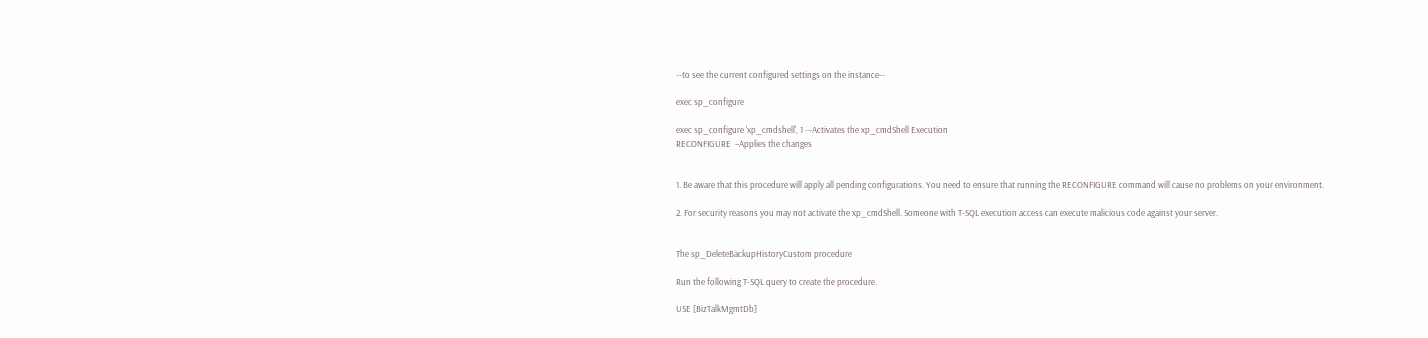--to see the current configured settings on the instance--

exec sp_configure

exec sp_configure 'xp_cmdshell', 1 -–Activates the xp_cmdShell Execution
RECONFIGURE  –Applies the changes


1. Be aware that this procedure will apply all pending configurations. You need to ensure that running the RECONFIGURE command will cause no problems on your environment.

2. For security reasons you may not activate the xp_cmdShell. Someone with T-SQL execution access can execute malicious code against your server.


The sp_DeleteBackupHistoryCustom procedure

Run the following T-SQL query to create the procedure.

USE [BizTalkMgmtDb]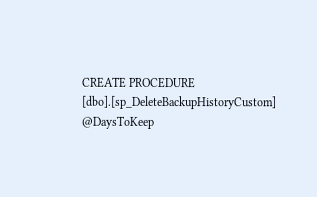CREATE PROCEDURE [dbo].[sp_DeleteBackupHistoryCustom] @DaysToKeep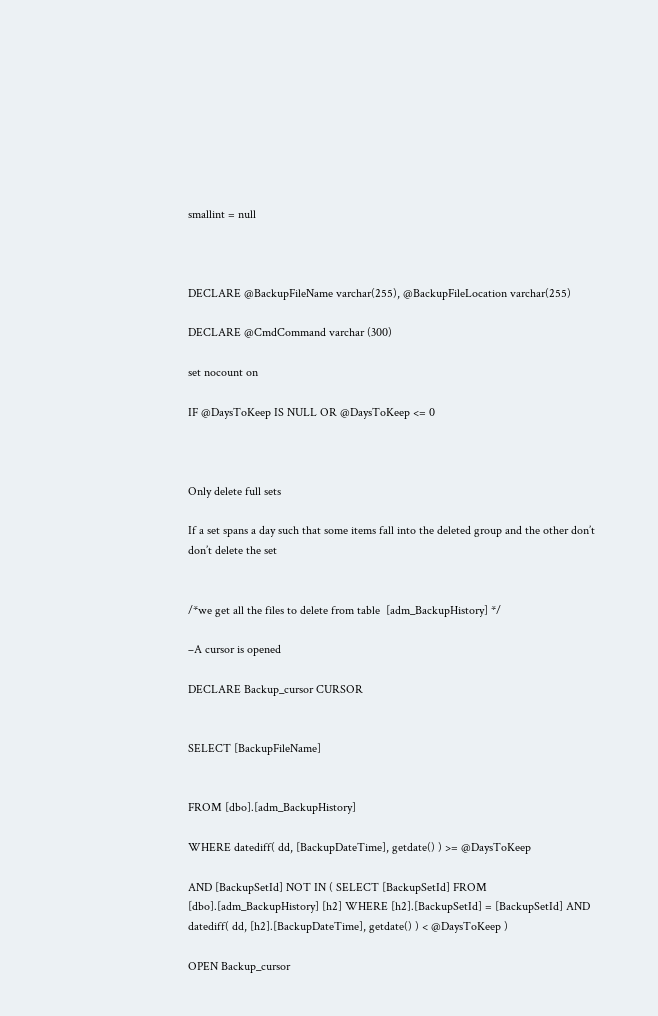smallint = null



DECLARE @BackupFileName varchar(255), @BackupFileLocation varchar(255)

DECLARE @CmdCommand varchar (300)

set nocount on

IF @DaysToKeep IS NULL OR @DaysToKeep <= 0



Only delete full sets

If a set spans a day such that some items fall into the deleted group and the other don’t don’t delete the set


/*we get all the files to delete from table  [adm_BackupHistory] */

–A cursor is opened

DECLARE Backup_cursor CURSOR


SELECT [BackupFileName]


FROM [dbo].[adm_BackupHistory]

WHERE datediff( dd, [BackupDateTime], getdate() ) >= @DaysToKeep

AND [BackupSetId] NOT IN ( SELECT [BackupSetId] FROM [dbo].[adm_BackupHistory] [h2] WHERE [h2].[BackupSetId] = [BackupSetId] AND datediff( dd, [h2].[BackupDateTime], getdate() ) < @DaysToKeep )

OPEN Backup_cursor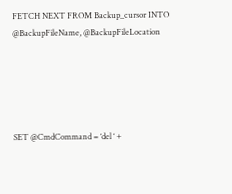FETCH NEXT FROM Backup_cursor INTO @BackupFileName, @BackupFileLocation





SET @CmdCommand = ‘del ‘ +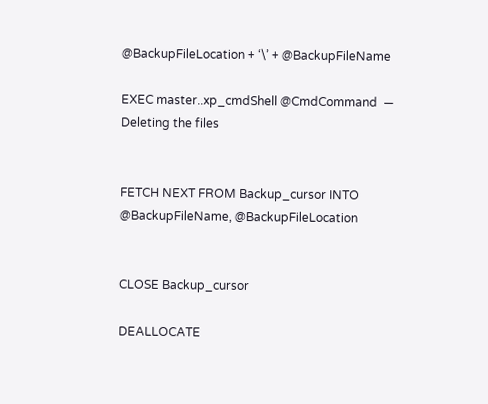@BackupFileLocation + ‘\’ + @BackupFileName

EXEC master..xp_cmdShell @CmdCommand  — Deleting the files


FETCH NEXT FROM Backup_cursor INTO @BackupFileName, @BackupFileLocation


CLOSE Backup_cursor

DEALLOCATE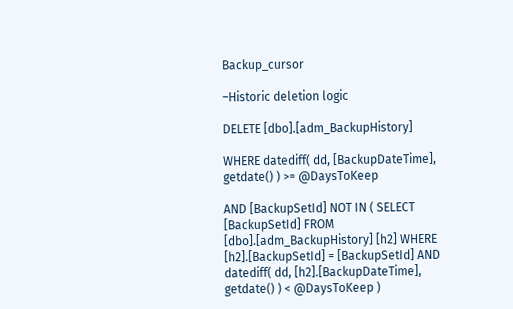Backup_cursor

–Historic deletion logic

DELETE [dbo].[adm_BackupHistory]

WHERE datediff( dd, [BackupDateTime], getdate() ) >= @DaysToKeep

AND [BackupSetId] NOT IN ( SELECT [BackupSetId] FROM [dbo].[adm_BackupHistory] [h2] WHERE [h2].[BackupSetId] = [BackupSetId] AND datediff( dd, [h2].[BackupDateTime], getdate() ) < @DaysToKeep )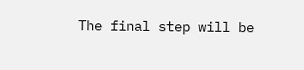The final step will be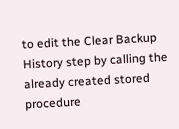to edit the Clear Backup History step by calling the already created stored procedure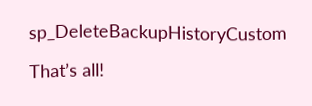sp_DeleteBackupHistoryCustom

That’s all!